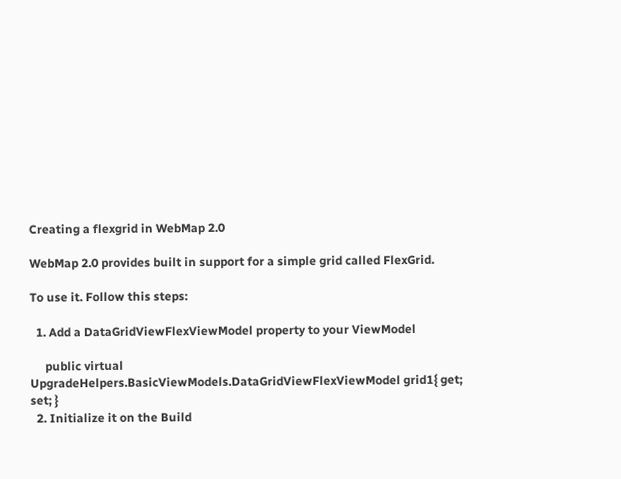Creating a flexgrid in WebMap 2.0

WebMap 2.0 provides built in support for a simple grid called FlexGrid.

To use it. Follow this steps:

  1. Add a DataGridViewFlexViewModel property to your ViewModel

     public virtual      UpgradeHelpers.BasicViewModels.DataGridViewFlexViewModel grid1{ get; set; }
  2. Initialize it on the Build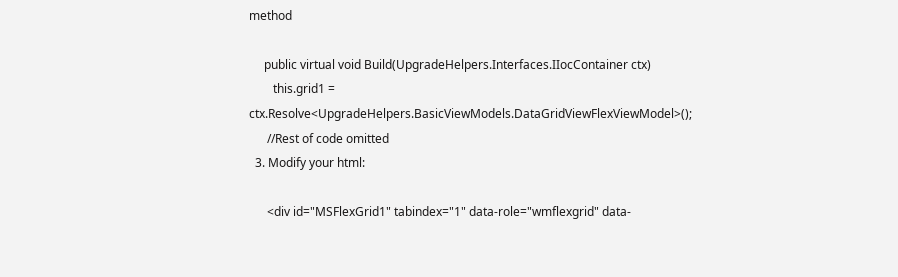method

     public virtual void Build(UpgradeHelpers.Interfaces.IIocContainer ctx)
        this.grid1 = ctx.Resolve<UpgradeHelpers.BasicViewModels.DataGridViewFlexViewModel>();
      //Rest of code omitted
  3. Modify your html:

      <div id="MSFlexGrid1" tabindex="1" data-role="wmflexgrid" data-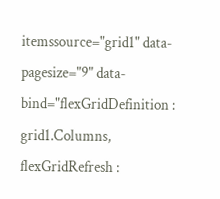itemssource="grid1" data-pagesize="9" data-bind="flexGridDefinition : grid1.Columns, flexGridRefresh :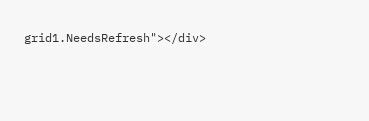grid1.NeedsRefresh"></div>